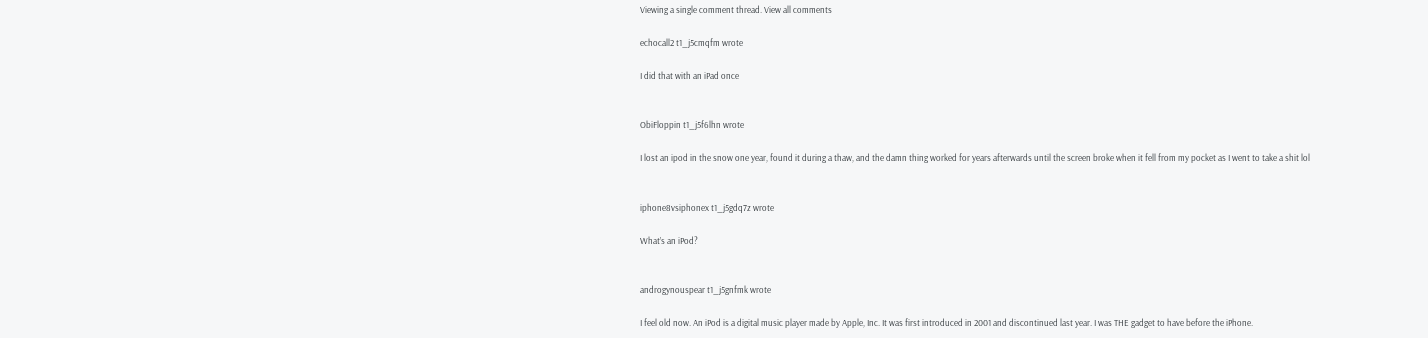Viewing a single comment thread. View all comments

echocall2 t1_j5cmqfm wrote

I did that with an iPad once


ObiFloppin t1_j5f6lhn wrote

I lost an ipod in the snow one year, found it during a thaw, and the damn thing worked for years afterwards until the screen broke when it fell from my pocket as I went to take a shit lol


iphone8vsiphonex t1_j5gdq7z wrote

What’s an iPod?


androgynouspear t1_j5gnfmk wrote

I feel old now. An iPod is a digital music player made by Apple, Inc. It was first introduced in 2001 and discontinued last year. I was THE gadget to have before the iPhone.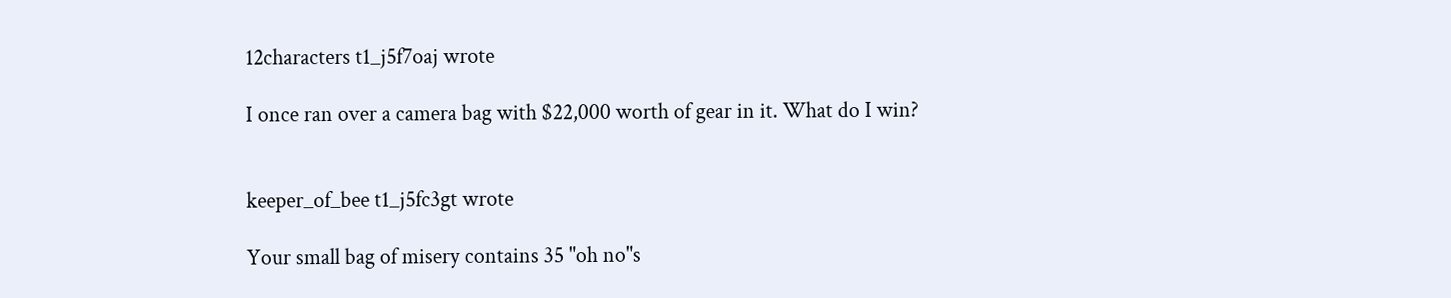12characters t1_j5f7oaj wrote

I once ran over a camera bag with $22,000 worth of gear in it. What do I win?


keeper_of_bee t1_j5fc3gt wrote

Your small bag of misery contains 35 "oh no"s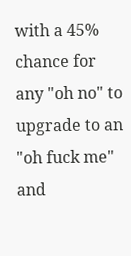with a 45% chance for any "oh no" to upgrade to an "oh fuck me" and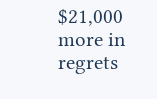$21,000 more in regrets